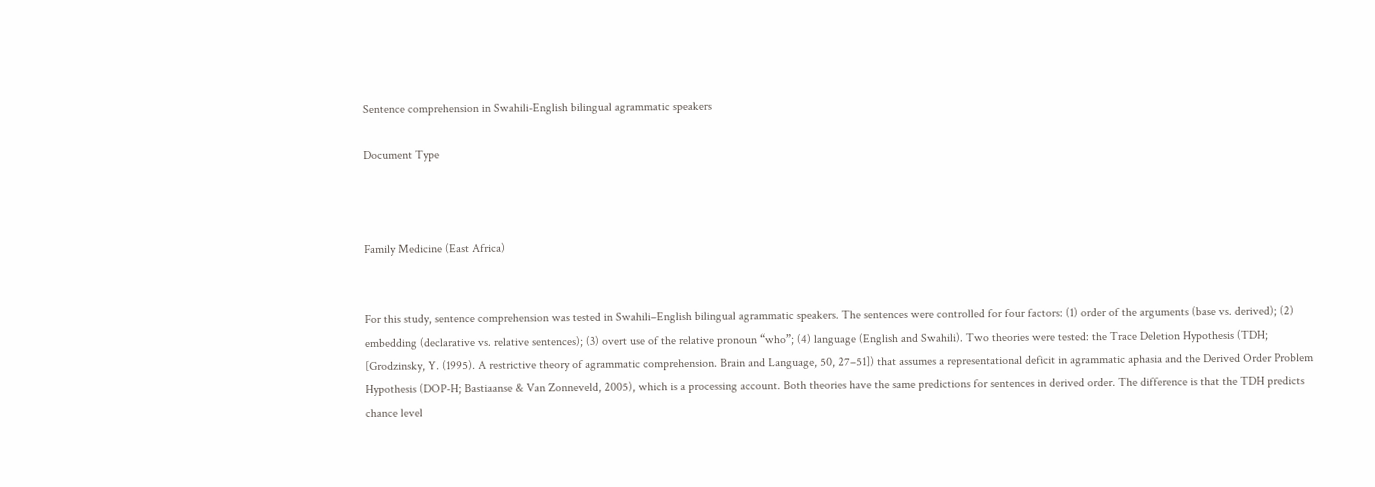Sentence comprehension in Swahili-English bilingual agrammatic speakers

Document Type



Family Medicine (East Africa)


For this study, sentence comprehension was tested in Swahili–English bilingual agrammatic speakers. The sentences were controlled for four factors: (1) order of the arguments (base vs. derived); (2) embedding (declarative vs. relative sentences); (3) overt use of the relative pronoun “who”; (4) language (English and Swahili). Two theories were tested: the Trace Deletion Hypothesis (TDH; [Grodzinsky, Y. (1995). A restrictive theory of agrammatic comprehension. Brain and Language, 50, 27–51]) that assumes a representational deficit in agrammatic aphasia and the Derived Order Problem Hypothesis (DOP-H; Bastiaanse & Van Zonneveld, 2005), which is a processing account. Both theories have the same predictions for sentences in derived order. The difference is that the TDH predicts chance level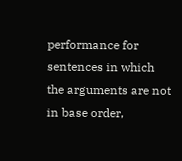performance for sentences in which the arguments are not in base order,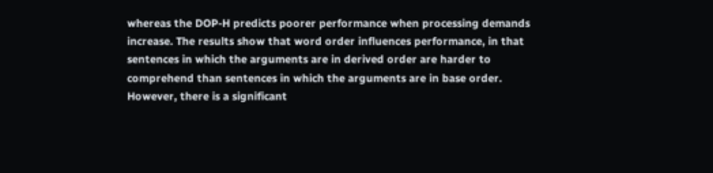whereas the DOP-H predicts poorer performance when processing demands increase. The results show that word order influences performance, in that sentences in which the arguments are in derived order are harder to comprehend than sentences in which the arguments are in base order. However, there is a significant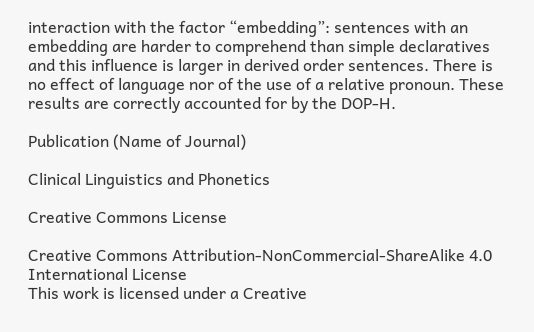interaction with the factor “embedding”: sentences with an embedding are harder to comprehend than simple declaratives and this influence is larger in derived order sentences. There is no effect of language nor of the use of a relative pronoun. These results are correctly accounted for by the DOP-H.

Publication (Name of Journal)

Clinical Linguistics and Phonetics

Creative Commons License

Creative Commons Attribution-NonCommercial-ShareAlike 4.0 International License
This work is licensed under a Creative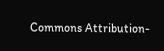Commons Attribution-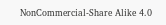NonCommercial-Share Alike 4.0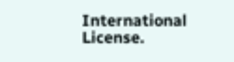International License.